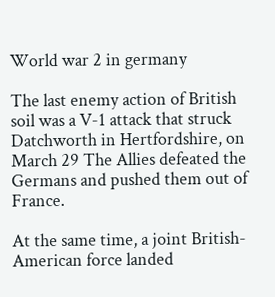World war 2 in germany

The last enemy action of British soil was a V-1 attack that struck Datchworth in Hertfordshire, on March 29 The Allies defeated the Germans and pushed them out of France.

At the same time, a joint British-American force landed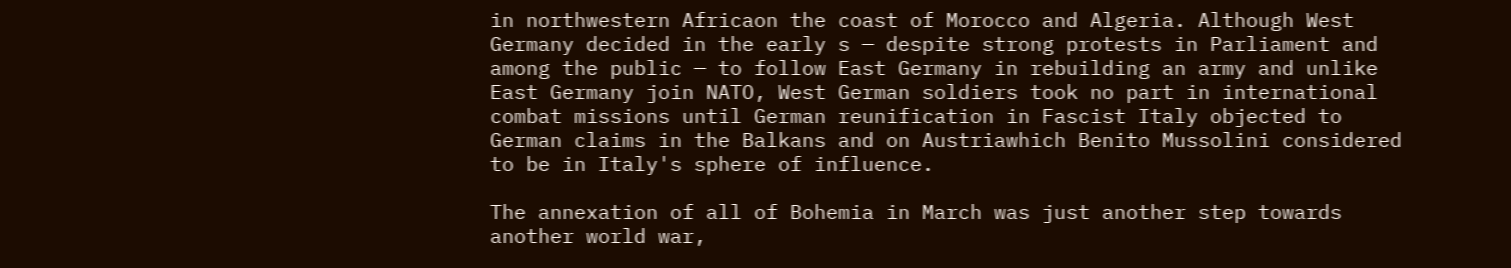in northwestern Africaon the coast of Morocco and Algeria. Although West Germany decided in the early s — despite strong protests in Parliament and among the public — to follow East Germany in rebuilding an army and unlike East Germany join NATO, West German soldiers took no part in international combat missions until German reunification in Fascist Italy objected to German claims in the Balkans and on Austriawhich Benito Mussolini considered to be in Italy's sphere of influence.

The annexation of all of Bohemia in March was just another step towards another world war,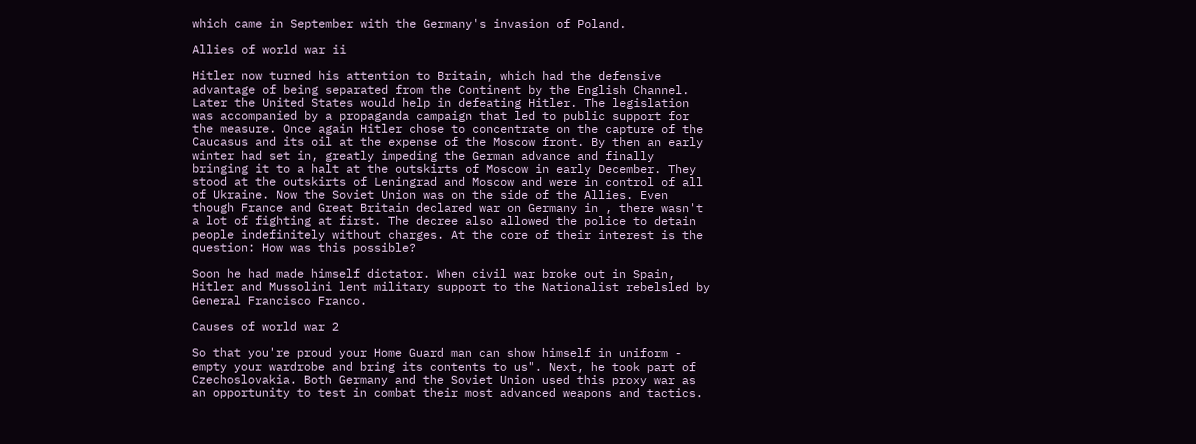which came in September with the Germany's invasion of Poland.

Allies of world war ii

Hitler now turned his attention to Britain, which had the defensive advantage of being separated from the Continent by the English Channel. Later the United States would help in defeating Hitler. The legislation was accompanied by a propaganda campaign that led to public support for the measure. Once again Hitler chose to concentrate on the capture of the Caucasus and its oil at the expense of the Moscow front. By then an early winter had set in, greatly impeding the German advance and finally bringing it to a halt at the outskirts of Moscow in early December. They stood at the outskirts of Leningrad and Moscow and were in control of all of Ukraine. Now the Soviet Union was on the side of the Allies. Even though France and Great Britain declared war on Germany in , there wasn't a lot of fighting at first. The decree also allowed the police to detain people indefinitely without charges. At the core of their interest is the question: How was this possible?

Soon he had made himself dictator. When civil war broke out in Spain, Hitler and Mussolini lent military support to the Nationalist rebelsled by General Francisco Franco.

Causes of world war 2

So that you're proud your Home Guard man can show himself in uniform - empty your wardrobe and bring its contents to us". Next, he took part of Czechoslovakia. Both Germany and the Soviet Union used this proxy war as an opportunity to test in combat their most advanced weapons and tactics.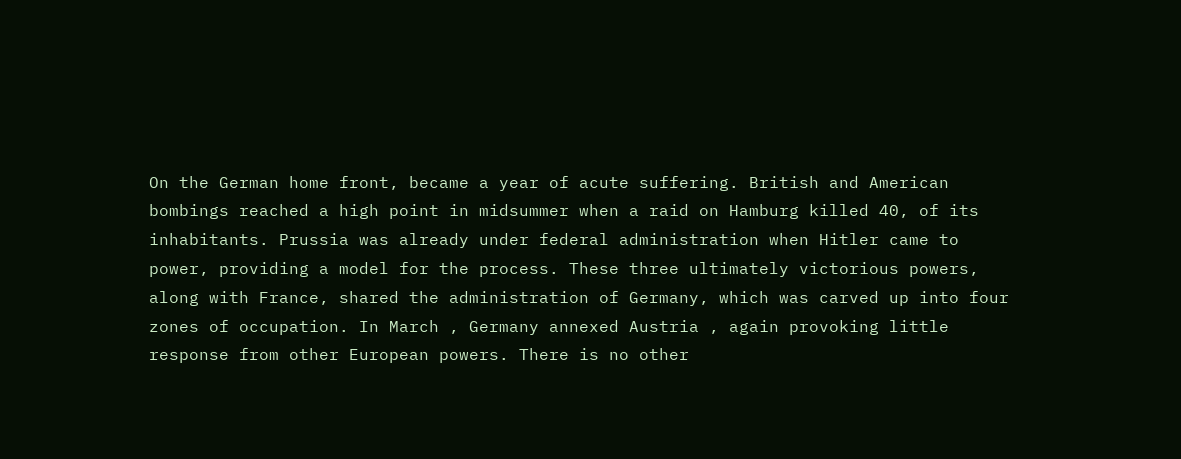On the German home front, became a year of acute suffering. British and American bombings reached a high point in midsummer when a raid on Hamburg killed 40, of its inhabitants. Prussia was already under federal administration when Hitler came to power, providing a model for the process. These three ultimately victorious powers, along with France, shared the administration of Germany, which was carved up into four zones of occupation. In March , Germany annexed Austria , again provoking little response from other European powers. There is no other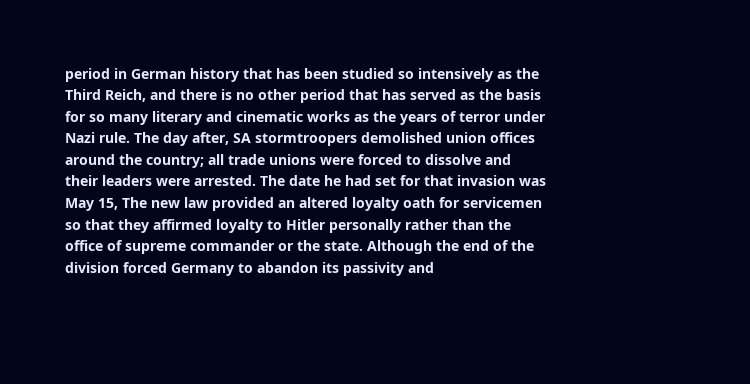period in German history that has been studied so intensively as the Third Reich, and there is no other period that has served as the basis for so many literary and cinematic works as the years of terror under Nazi rule. The day after, SA stormtroopers demolished union offices around the country; all trade unions were forced to dissolve and their leaders were arrested. The date he had set for that invasion was May 15, The new law provided an altered loyalty oath for servicemen so that they affirmed loyalty to Hitler personally rather than the office of supreme commander or the state. Although the end of the division forced Germany to abandon its passivity and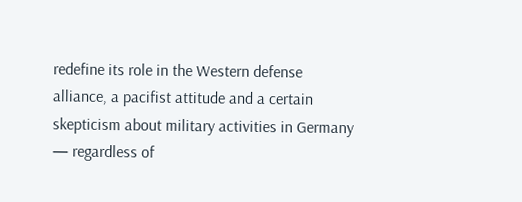redefine its role in the Western defense alliance, a pacifist attitude and a certain skepticism about military activities in Germany — regardless of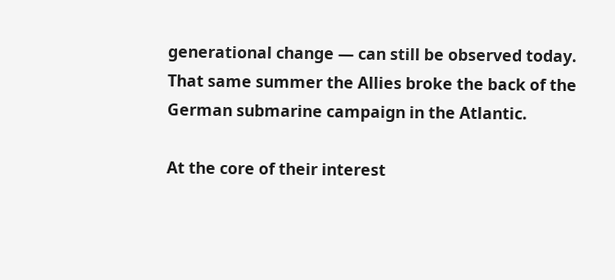generational change — can still be observed today. That same summer the Allies broke the back of the German submarine campaign in the Atlantic.

At the core of their interest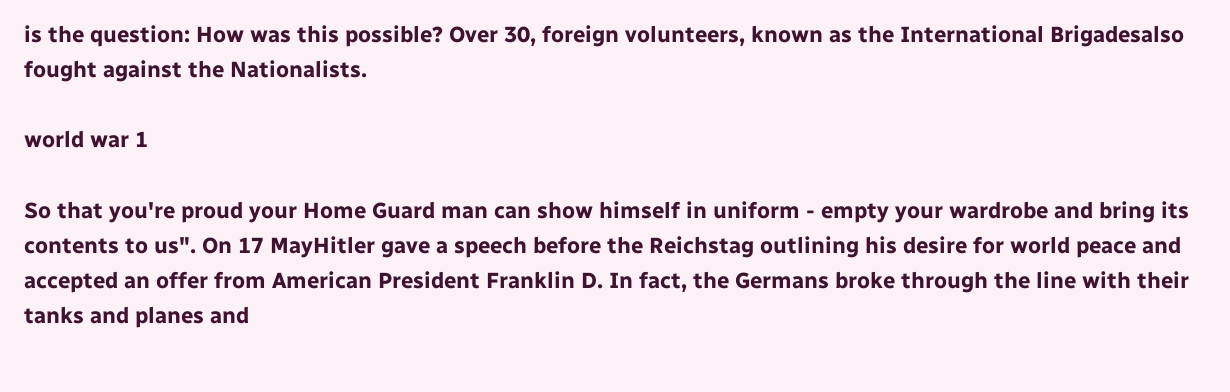is the question: How was this possible? Over 30, foreign volunteers, known as the International Brigadesalso fought against the Nationalists.

world war 1

So that you're proud your Home Guard man can show himself in uniform - empty your wardrobe and bring its contents to us". On 17 MayHitler gave a speech before the Reichstag outlining his desire for world peace and accepted an offer from American President Franklin D. In fact, the Germans broke through the line with their tanks and planes and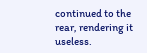continued to the rear, rendering it useless.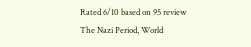Rated 6/10 based on 95 review
The Nazi Period, World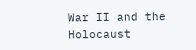War II and the Holocaust